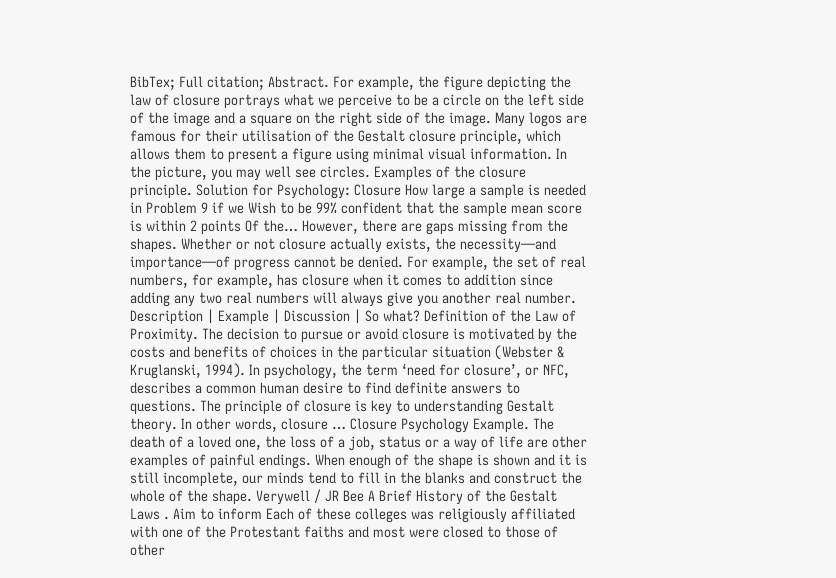BibTex; Full citation; Abstract. For example, the figure depicting the law of closure portrays what we perceive to be a circle on the left side of the image and a square on the right side of the image. Many logos are famous for their utilisation of the Gestalt closure principle, which allows them to present a figure using minimal visual information. In the picture, you may well see circles. Examples of the closure principle. Solution for Psychology: Closure How large a sample is needed in Problem 9 if we Wish to be 99% confident that the sample mean score is within 2 points Of the… However, there are gaps missing from the shapes. Whether or not closure actually exists, the necessity—and importance—of progress cannot be denied. For example, the set of real numbers, for example, has closure when it comes to addition since adding any two real numbers will always give you another real number. Description | Example | Discussion | So what? Definition of the Law of Proximity. The decision to pursue or avoid closure is motivated by the costs and benefits of choices in the particular situation (Webster & Kruglanski, 1994). In psychology, the term ‘need for closure’, or NFC, describes a common human desire to find definite answers to questions. The principle of closure is key to understanding Gestalt theory. In other words, closure … Closure Psychology Example. The death of a loved one, the loss of a job, status or a way of life are other examples of painful endings. When enough of the shape is shown and it is still incomplete, our minds tend to fill in the blanks and construct the whole of the shape. Verywell / JR Bee A Brief History of the Gestalt Laws . Aim to inform Each of these colleges was religiously affiliated with one of the Protestant faiths and most were closed to those of other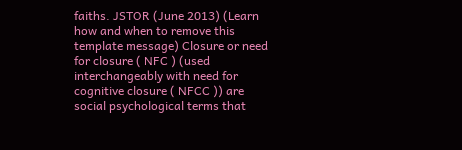faiths. JSTOR (June 2013) (Learn how and when to remove this template message) Closure or need for closure ( NFC ) (used interchangeably with need for cognitive closure ( NFCC )) are social psychological terms that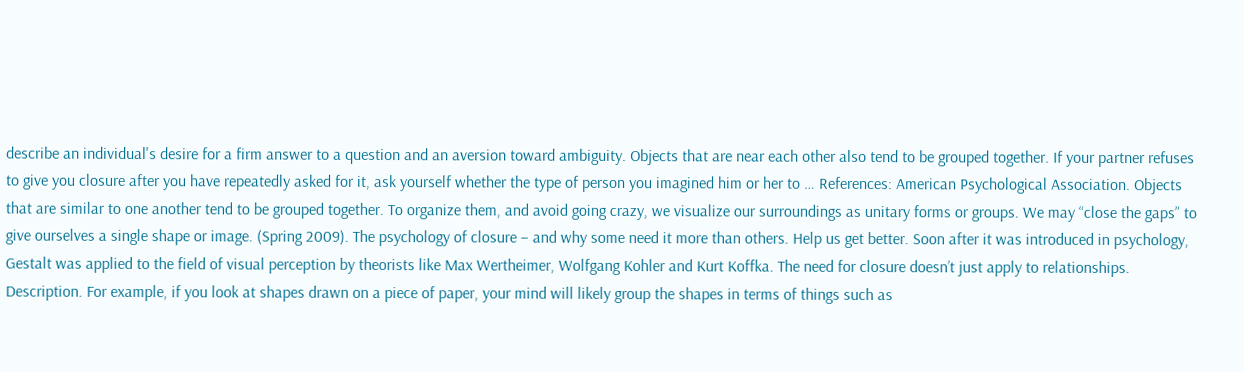describe an individual's desire for a firm answer to a question and an aversion toward ambiguity. Objects that are near each other also tend to be grouped together. If your partner refuses to give you closure after you have repeatedly asked for it, ask yourself whether the type of person you imagined him or her to … References: American Psychological Association. Objects that are similar to one another tend to be grouped together. To organize them, and avoid going crazy, we visualize our surroundings as unitary forms or groups. We may “close the gaps” to give ourselves a single shape or image. (Spring 2009). The psychology of closure – and why some need it more than others. Help us get better. Soon after it was introduced in psychology, Gestalt was applied to the field of visual perception by theorists like Max Wertheimer, Wolfgang Kohler and Kurt Koffka. The need for closure doesn’t just apply to relationships. Description. For example, if you look at shapes drawn on a piece of paper, your mind will likely group the shapes in terms of things such as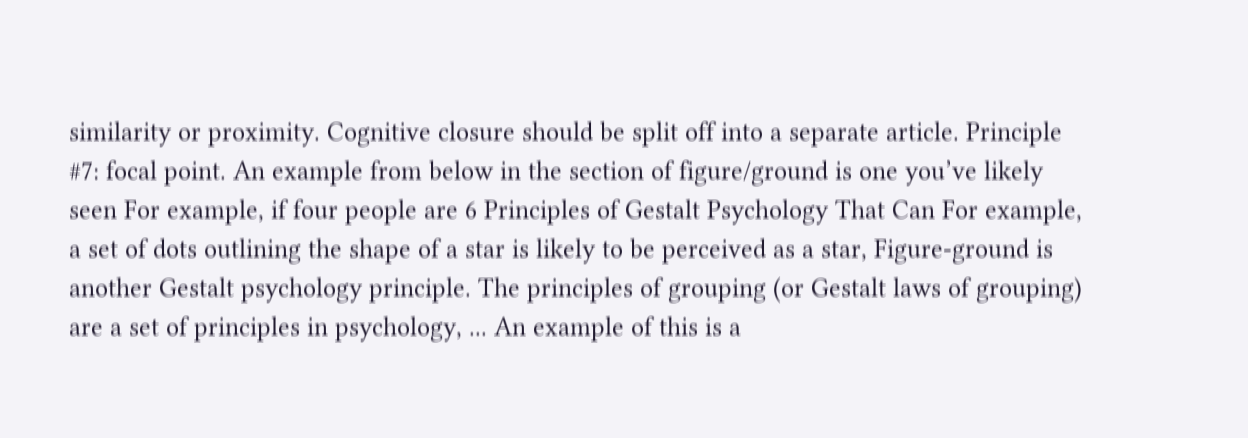similarity or proximity. Cognitive closure should be split off into a separate article. Principle #7: focal point. An example from below in the section of figure/ground is one you’ve likely seen For example, if four people are 6 Principles of Gestalt Psychology That Can For example, a set of dots outlining the shape of a star is likely to be perceived as a star, Figure-ground is another Gestalt psychology principle. The principles of grouping (or Gestalt laws of grouping) are a set of principles in psychology, ... An example of this is a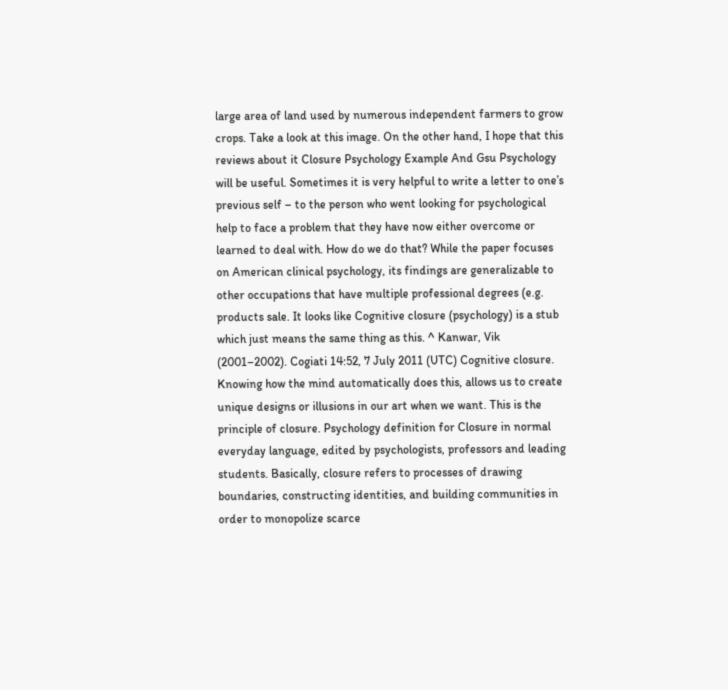large area of land used by numerous independent farmers to grow crops. Take a look at this image. On the other hand, I hope that this reviews about it Closure Psychology Example And Gsu Psychology will be useful. Sometimes it is very helpful to write a letter to one’s previous self – to the person who went looking for psychological help to face a problem that they have now either overcome or learned to deal with. How do we do that? While the paper focuses on American clinical psychology, its findings are generalizable to other occupations that have multiple professional degrees (e.g. products sale. It looks like Cognitive closure (psychology) is a stub which just means the same thing as this. ^ Kanwar, Vik (2001–2002). Cogiati 14:52, 7 July 2011 (UTC) Cognitive closure. Knowing how the mind automatically does this, allows us to create unique designs or illusions in our art when we want. This is the principle of closure. Psychology definition for Closure in normal everyday language, edited by psychologists, professors and leading students. Basically, closure refers to processes of drawing boundaries, constructing identities, and building communities in order to monopolize scarce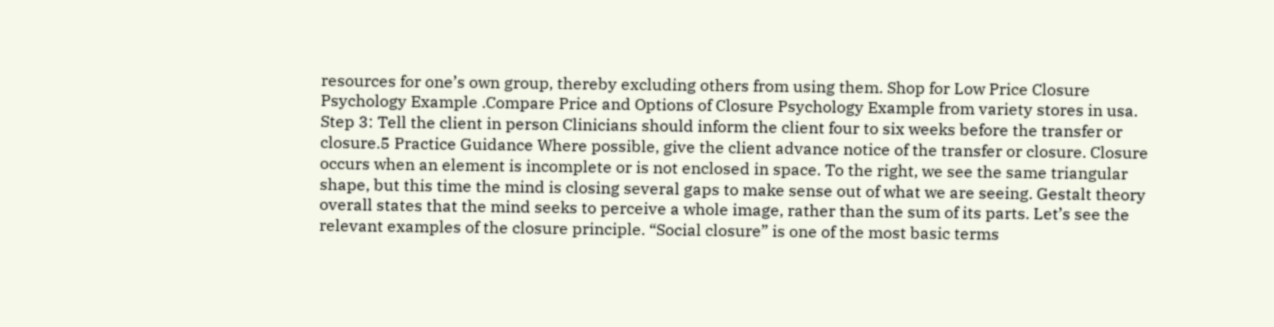resources for one’s own group, thereby excluding others from using them. Shop for Low Price Closure Psychology Example .Compare Price and Options of Closure Psychology Example from variety stores in usa. Step 3: Tell the client in person Clinicians should inform the client four to six weeks before the transfer or closure.5 Practice Guidance Where possible, give the client advance notice of the transfer or closure. Closure occurs when an element is incomplete or is not enclosed in space. To the right, we see the same triangular shape, but this time the mind is closing several gaps to make sense out of what we are seeing. Gestalt theory overall states that the mind seeks to perceive a whole image, rather than the sum of its parts. Let’s see the relevant examples of the closure principle. “Social closure” is one of the most basic terms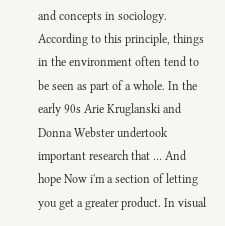and concepts in sociology. According to this principle, things in the environment often tend to be seen as part of a whole. In the early 90s Arie Kruglanski and Donna Webster undertook important research that … And hope Now i'm a section of letting you get a greater product. In visual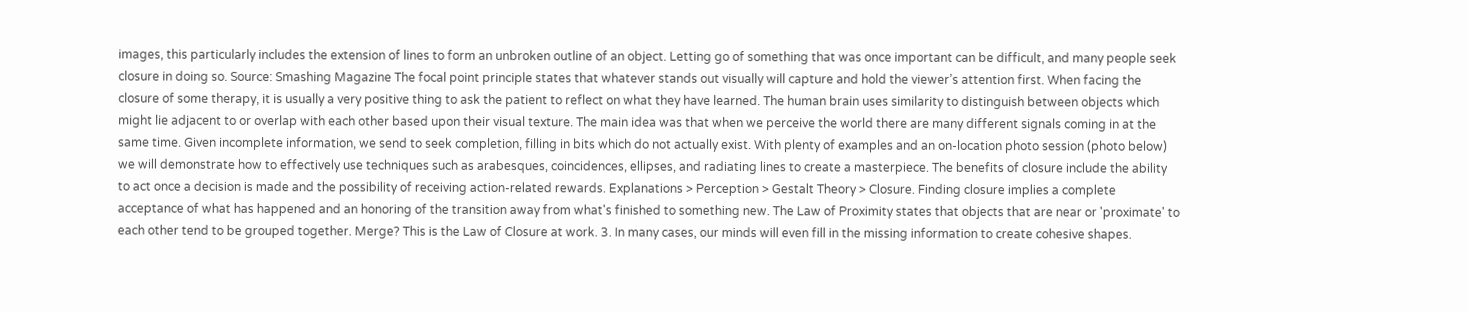images, this particularly includes the extension of lines to form an unbroken outline of an object. Letting go of something that was once important can be difficult, and many people seek closure in doing so. Source: Smashing Magazine The focal point principle states that whatever stands out visually will capture and hold the viewer’s attention first. When facing the closure of some therapy, it is usually a very positive thing to ask the patient to reflect on what they have learned. The human brain uses similarity to distinguish between objects which might lie adjacent to or overlap with each other based upon their visual texture. The main idea was that when we perceive the world there are many different signals coming in at the same time. Given incomplete information, we send to seek completion, filling in bits which do not actually exist. With plenty of examples and an on-location photo session (photo below) we will demonstrate how to effectively use techniques such as arabesques, coincidences, ellipses, and radiating lines to create a masterpiece. The benefits of closure include the ability to act once a decision is made and the possibility of receiving action-related rewards. Explanations > Perception > Gestalt Theory > Closure. Finding closure implies a complete acceptance of what has happened and an honoring of the transition away from what's finished to something new. The Law of Proximity states that objects that are near or 'proximate' to each other tend to be grouped together. Merge? This is the Law of Closure at work. 3. In many cases, our minds will even fill in the missing information to create cohesive shapes.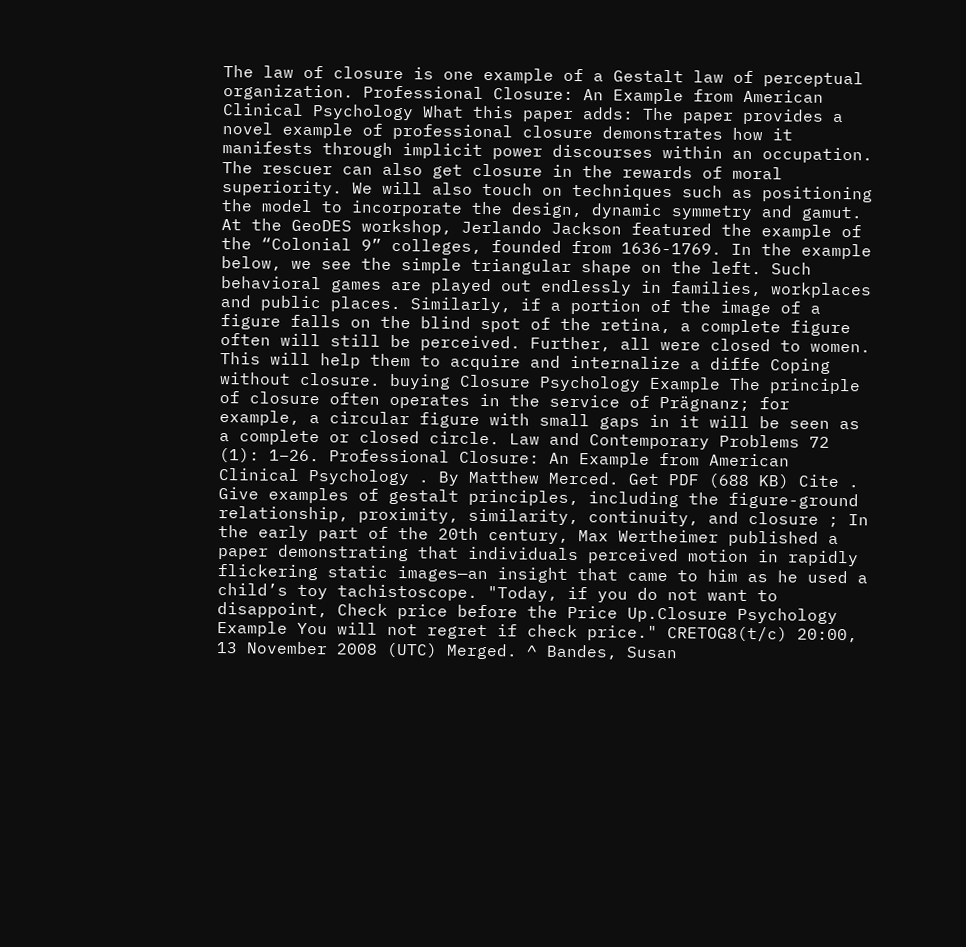The law of closure is one example of a Gestalt law of perceptual organization. Professional Closure: An Example from American Clinical Psychology What this paper adds: The paper provides a novel example of professional closure demonstrates how it manifests through implicit power discourses within an occupation. The rescuer can also get closure in the rewards of moral superiority. We will also touch on techniques such as positioning the model to incorporate the design, dynamic symmetry and gamut. At the GeoDES workshop, Jerlando Jackson featured the example of the “Colonial 9” colleges, founded from 1636-1769. In the example below, we see the simple triangular shape on the left. Such behavioral games are played out endlessly in families, workplaces and public places. Similarly, if a portion of the image of a figure falls on the blind spot of the retina, a complete figure often will still be perceived. Further, all were closed to women. This will help them to acquire and internalize a diffe Coping without closure. buying Closure Psychology Example The principle of closure often operates in the service of Prägnanz; for example, a circular figure with small gaps in it will be seen as a complete or closed circle. Law and Contemporary Problems 72 (1): 1–26. Professional Closure: An Example from American Clinical Psychology . By Matthew Merced. Get PDF (688 KB) Cite . Give examples of gestalt principles, including the figure-ground relationship, proximity, similarity, continuity, and closure ; In the early part of the 20th century, Max Wertheimer published a paper demonstrating that individuals perceived motion in rapidly flickering static images—an insight that came to him as he used a child’s toy tachistoscope. "Today, if you do not want to disappoint, Check price before the Price Up.Closure Psychology Example You will not regret if check price." CRETOG8(t/c) 20:00, 13 November 2008 (UTC) Merged. ^ Bandes, Susan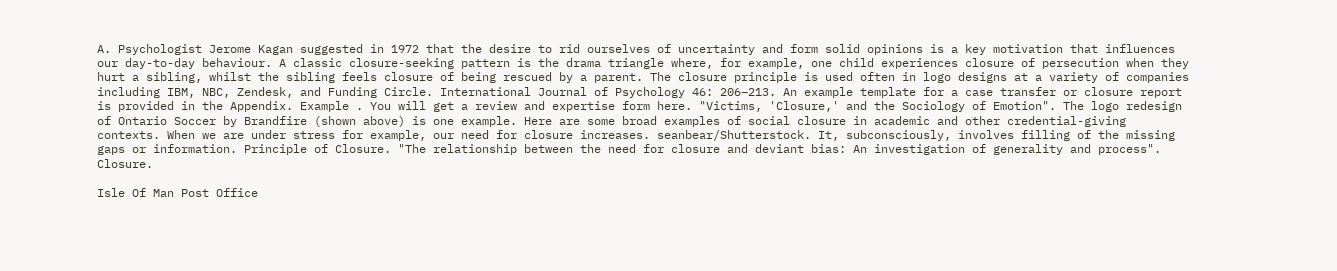A. Psychologist Jerome Kagan suggested in 1972 that the desire to rid ourselves of uncertainty and form solid opinions is a key motivation that influences our day-to-day behaviour. A classic closure-seeking pattern is the drama triangle where, for example, one child experiences closure of persecution when they hurt a sibling, whilst the sibling feels closure of being rescued by a parent. The closure principle is used often in logo designs at a variety of companies including IBM, NBC, Zendesk, and Funding Circle. International Journal of Psychology 46: 206–213. An example template for a case transfer or closure report is provided in the Appendix. Example . You will get a review and expertise form here. "Victims, 'Closure,' and the Sociology of Emotion". The logo redesign of Ontario Soccer by Brandfire (shown above) is one example. Here are some broad examples of social closure in academic and other credential-giving contexts. When we are under stress for example, our need for closure increases. seanbear/Shutterstock. It, subconsciously, involves filling of the missing gaps or information. Principle of Closure. "The relationship between the need for closure and deviant bias: An investigation of generality and process". Closure.

Isle Of Man Post Office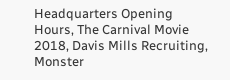Headquarters Opening Hours, The Carnival Movie 2018, Davis Mills Recruiting, Monster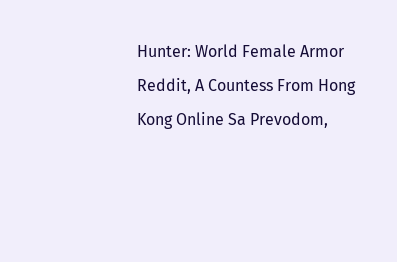Hunter: World Female Armor Reddit, A Countess From Hong Kong Online Sa Prevodom,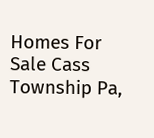Homes For Sale Cass Township Pa,